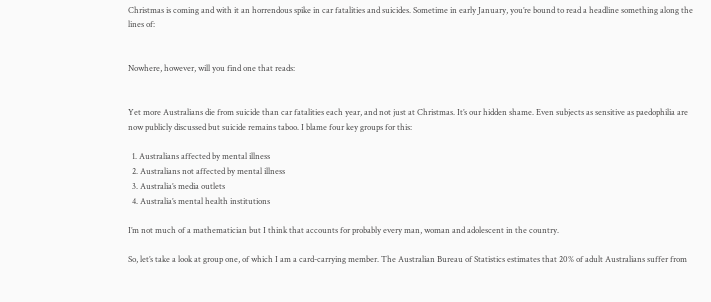Christmas is coming and with it an horrendous spike in car fatalities and suicides. Sometime in early January, you’re bound to read a headline something along the lines of:


Nowhere, however, will you find one that reads:


Yet more Australians die from suicide than car fatalities each year, and not just at Christmas. It’s our hidden shame. Even subjects as sensitive as paedophilia are now publicly discussed but suicide remains taboo. I blame four key groups for this:

  1. Australians affected by mental illness
  2. Australians not affected by mental illness
  3. Australia’s media outlets
  4. Australia’s mental health institutions

I’m not much of a mathematician but I think that accounts for probably every man, woman and adolescent in the country.

So, let’s take a look at group one, of which I am a card-carrying member. The Australian Bureau of Statistics estimates that 20% of adult Australians suffer from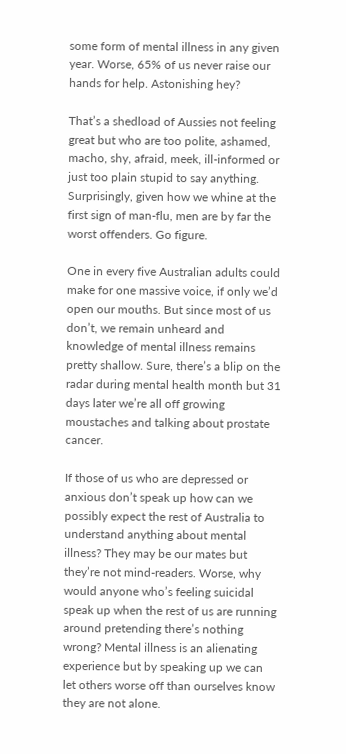some form of mental illness in any given year. Worse, 65% of us never raise our hands for help. Astonishing hey?

That’s a shedload of Aussies not feeling great but who are too polite, ashamed, macho, shy, afraid, meek, ill-informed or just too plain stupid to say anything. Surprisingly, given how we whine at the first sign of man-flu, men are by far the worst offenders. Go figure.

One in every five Australian adults could make for one massive voice, if only we’d open our mouths. But since most of us don’t, we remain unheard and knowledge of mental illness remains pretty shallow. Sure, there’s a blip on the radar during mental health month but 31 days later we’re all off growing moustaches and talking about prostate cancer.

If those of us who are depressed or anxious don’t speak up how can we possibly expect the rest of Australia to understand anything about mental illness? They may be our mates but they’re not mind-readers. Worse, why would anyone who’s feeling suicidal speak up when the rest of us are running around pretending there’s nothing wrong? Mental illness is an alienating experience but by speaking up we can let others worse off than ourselves know they are not alone.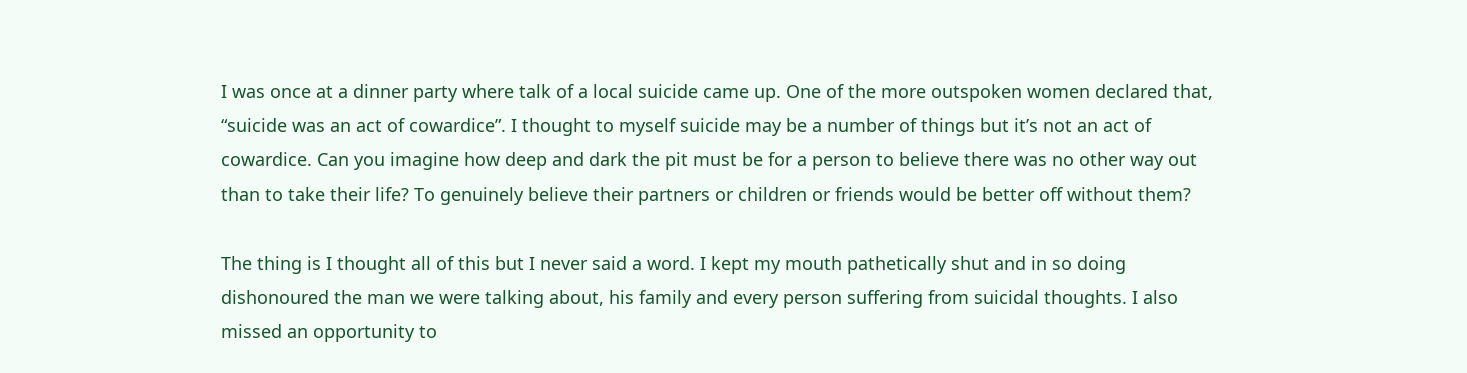I was once at a dinner party where talk of a local suicide came up. One of the more outspoken women declared that, “suicide was an act of cowardice”. I thought to myself suicide may be a number of things but it’s not an act of cowardice. Can you imagine how deep and dark the pit must be for a person to believe there was no other way out than to take their life? To genuinely believe their partners or children or friends would be better off without them?

The thing is I thought all of this but I never said a word. I kept my mouth pathetically shut and in so doing dishonoured the man we were talking about, his family and every person suffering from suicidal thoughts. I also missed an opportunity to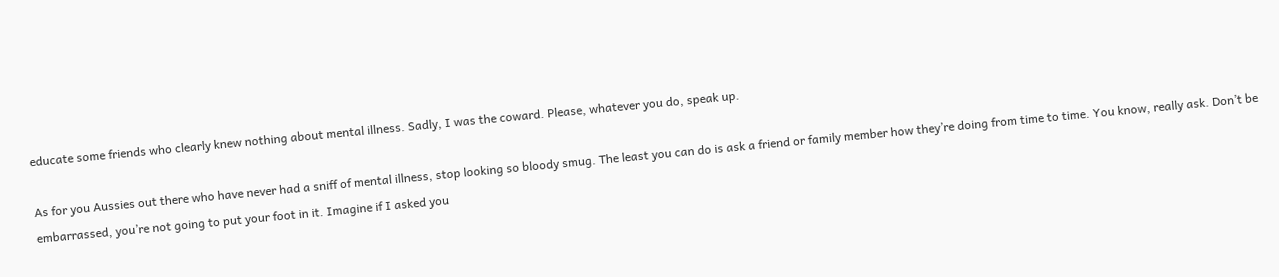educate some friends who clearly knew nothing about mental illness. Sadly, I was the coward. Please, whatever you do, speak up.

As for you Aussies out there who have never had a sniff of mental illness, stop looking so bloody smug. The least you can do is ask a friend or family member how they’re doing from time to time. You know, really ask. Don’t be embarrassed, you’re not going to put your foot in it. Imagine if I asked you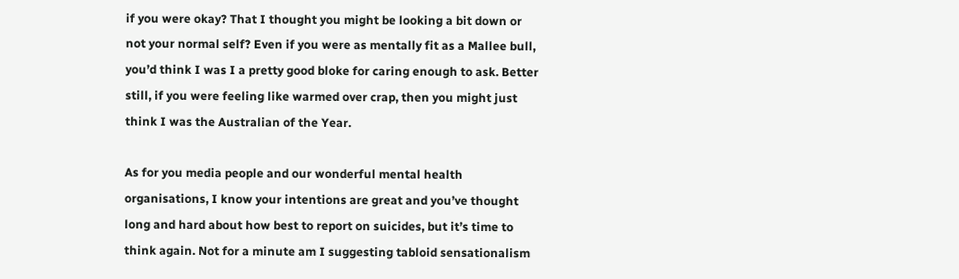if you were okay? That I thought you might be looking a bit down or not your normal self? Even if you were as mentally fit as a Mallee bull, you’d think I was I a pretty good bloke for caring enough to ask. Better still, if you were feeling like warmed over crap, then you might just think I was the Australian of the Year.

As for you media people and our wonderful mental health organisations, I know your intentions are great and you’ve thought long and hard about how best to report on suicides, but it’s time to think again. Not for a minute am I suggesting tabloid sensationalism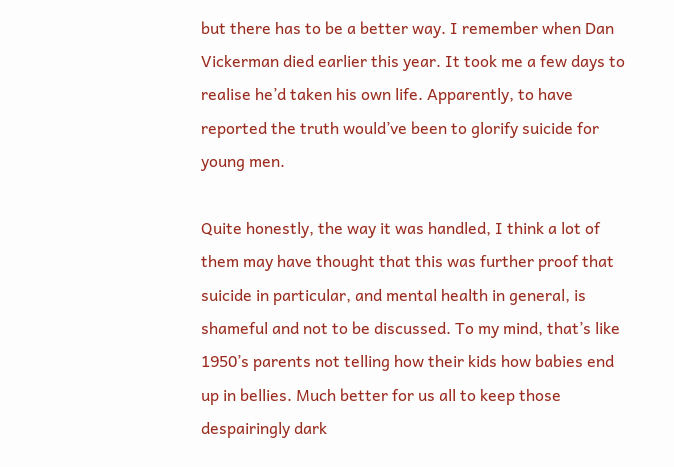but there has to be a better way. I remember when Dan Vickerman died earlier this year. It took me a few days to realise he’d taken his own life. Apparently, to have reported the truth would’ve been to glorify suicide for young men.

Quite honestly, the way it was handled, I think a lot of them may have thought that this was further proof that suicide in particular, and mental health in general, is shameful and not to be discussed. To my mind, that’s like 1950’s parents not telling how their kids how babies end up in bellies. Much better for us all to keep those despairingly dark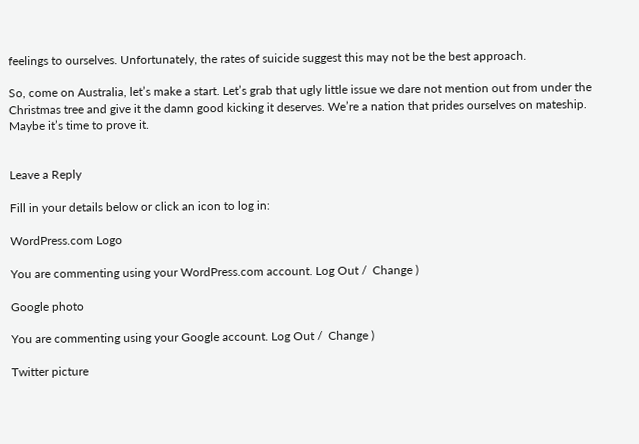feelings to ourselves. Unfortunately, the rates of suicide suggest this may not be the best approach.

So, come on Australia, let’s make a start. Let’s grab that ugly little issue we dare not mention out from under the Christmas tree and give it the damn good kicking it deserves. We’re a nation that prides ourselves on mateship. Maybe it’s time to prove it.


Leave a Reply

Fill in your details below or click an icon to log in:

WordPress.com Logo

You are commenting using your WordPress.com account. Log Out /  Change )

Google photo

You are commenting using your Google account. Log Out /  Change )

Twitter picture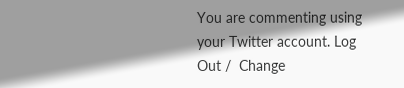You are commenting using your Twitter account. Log Out /  Change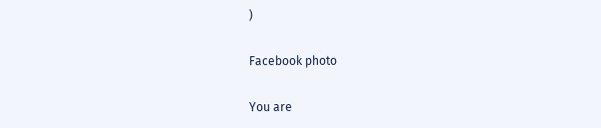)

Facebook photo

You are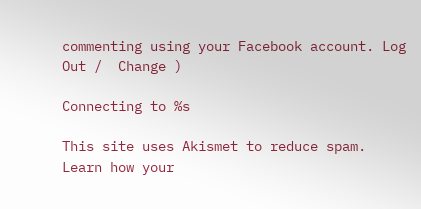commenting using your Facebook account. Log Out /  Change )

Connecting to %s

This site uses Akismet to reduce spam. Learn how your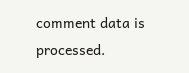comment data is processed.